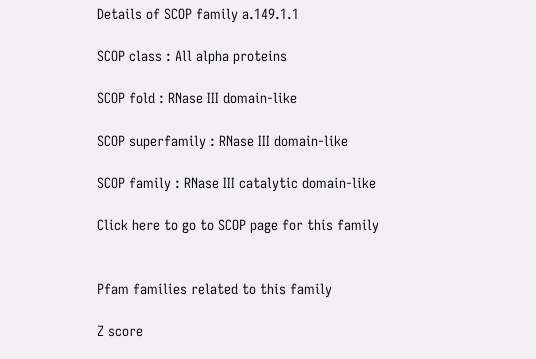Details of SCOP family a.149.1.1

SCOP class : All alpha proteins

SCOP fold : RNase III domain-like

SCOP superfamily : RNase III domain-like

SCOP family : RNase III catalytic domain-like

Click here to go to SCOP page for this family


Pfam families related to this family

Z score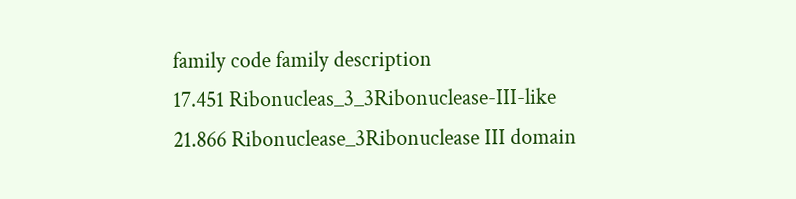family code family description
17.451 Ribonucleas_3_3Ribonuclease-III-like
21.866 Ribonuclease_3Ribonuclease III domain